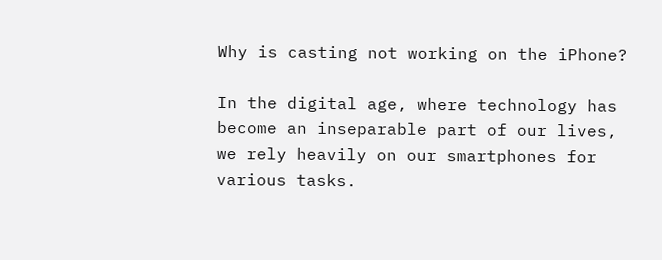Why is casting not working on the iPhone?

In the digital age, where technology has become an inseparable part of our lives, we rely heavily on our smartphones for various tasks.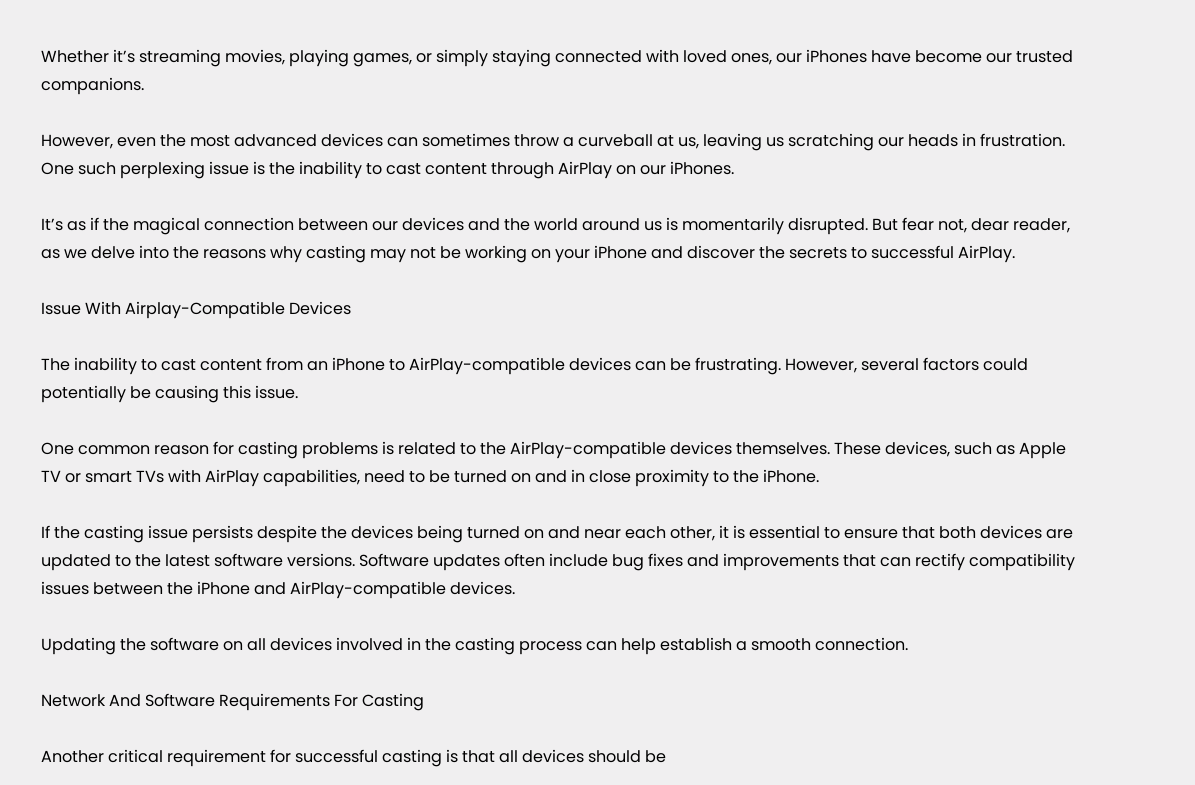Whether it’s streaming movies, playing games, or simply staying connected with loved ones, our iPhones have become our trusted companions.

However, even the most advanced devices can sometimes throw a curveball at us, leaving us scratching our heads in frustration. One such perplexing issue is the inability to cast content through AirPlay on our iPhones.

It’s as if the magical connection between our devices and the world around us is momentarily disrupted. But fear not, dear reader, as we delve into the reasons why casting may not be working on your iPhone and discover the secrets to successful AirPlay.

Issue With Airplay-Compatible Devices

The inability to cast content from an iPhone to AirPlay-compatible devices can be frustrating. However, several factors could potentially be causing this issue.

One common reason for casting problems is related to the AirPlay-compatible devices themselves. These devices, such as Apple TV or smart TVs with AirPlay capabilities, need to be turned on and in close proximity to the iPhone.

If the casting issue persists despite the devices being turned on and near each other, it is essential to ensure that both devices are updated to the latest software versions. Software updates often include bug fixes and improvements that can rectify compatibility issues between the iPhone and AirPlay-compatible devices.

Updating the software on all devices involved in the casting process can help establish a smooth connection.

Network And Software Requirements For Casting

Another critical requirement for successful casting is that all devices should be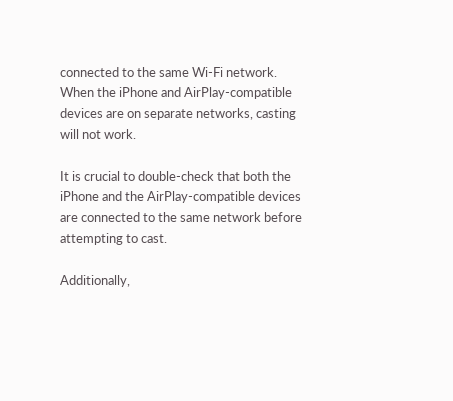connected to the same Wi-Fi network. When the iPhone and AirPlay-compatible devices are on separate networks, casting will not work.

It is crucial to double-check that both the iPhone and the AirPlay-compatible devices are connected to the same network before attempting to cast.

Additionally,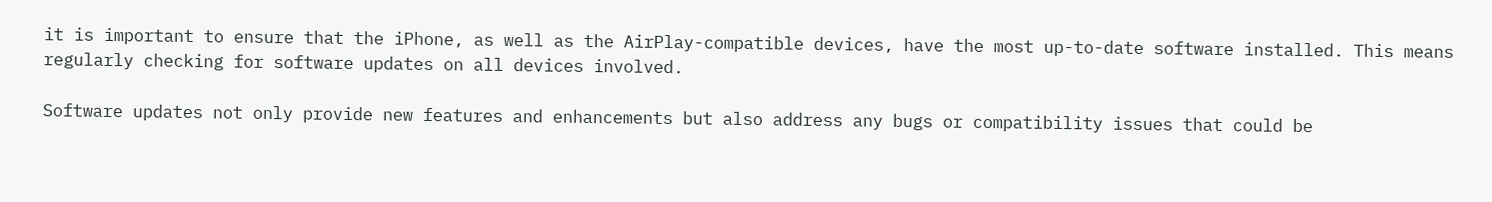it is important to ensure that the iPhone, as well as the AirPlay-compatible devices, have the most up-to-date software installed. This means regularly checking for software updates on all devices involved.

Software updates not only provide new features and enhancements but also address any bugs or compatibility issues that could be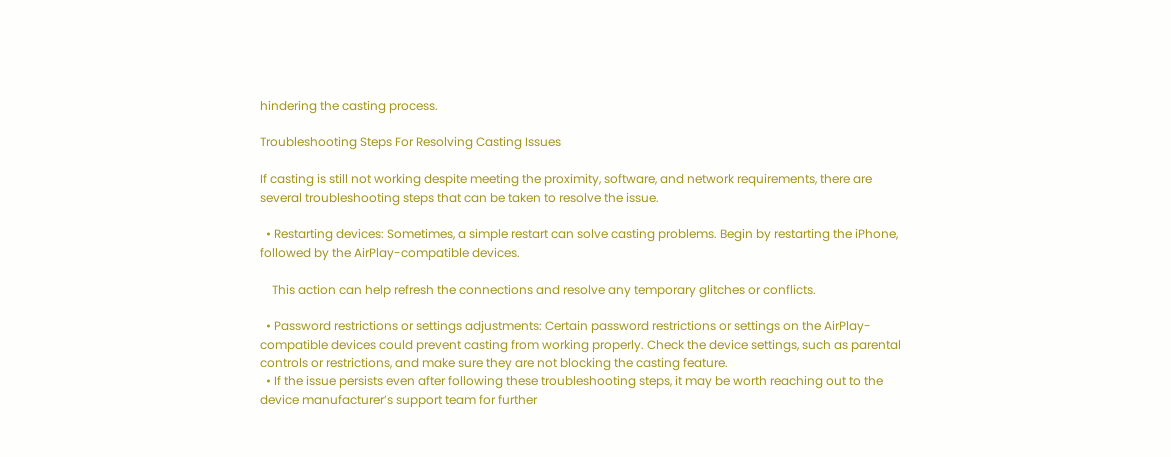hindering the casting process.

Troubleshooting Steps For Resolving Casting Issues

If casting is still not working despite meeting the proximity, software, and network requirements, there are several troubleshooting steps that can be taken to resolve the issue.

  • Restarting devices: Sometimes, a simple restart can solve casting problems. Begin by restarting the iPhone, followed by the AirPlay-compatible devices.

    This action can help refresh the connections and resolve any temporary glitches or conflicts.

  • Password restrictions or settings adjustments: Certain password restrictions or settings on the AirPlay-compatible devices could prevent casting from working properly. Check the device settings, such as parental controls or restrictions, and make sure they are not blocking the casting feature.
  • If the issue persists even after following these troubleshooting steps, it may be worth reaching out to the device manufacturer’s support team for further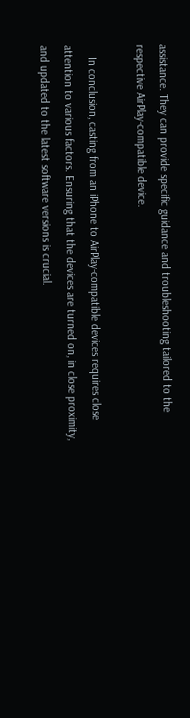assistance. They can provide specific guidance and troubleshooting tailored to the respective AirPlay-compatible device.

    In conclusion, casting from an iPhone to AirPlay-compatible devices requires close attention to various factors. Ensuring that the devices are turned on, in close proximity, and updated to the latest software versions is crucial.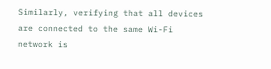Similarly, verifying that all devices are connected to the same Wi-Fi network is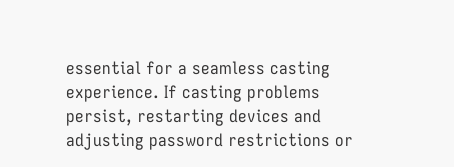essential for a seamless casting experience. If casting problems persist, restarting devices and adjusting password restrictions or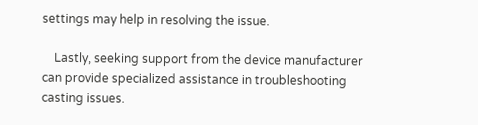settings may help in resolving the issue.

    Lastly, seeking support from the device manufacturer can provide specialized assistance in troubleshooting casting issues.